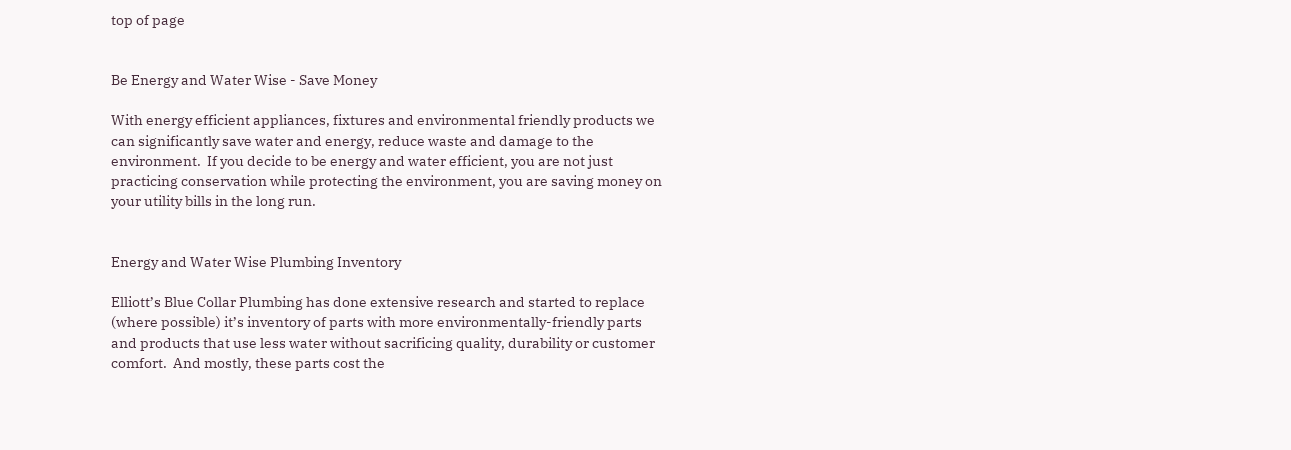top of page


Be Energy and Water Wise - Save Money

With energy efficient appliances, fixtures and environmental friendly products we can significantly save water and energy, reduce waste and damage to the environment.  If you decide to be energy and water efficient, you are not just practicing conservation while protecting the environment, you are saving money on your utility bills in the long run.


Energy and Water Wise Plumbing Inventory

Elliott’s Blue Collar Plumbing has done extensive research and started to replace (where possible) it’s inventory of parts with more environmentally-friendly parts and products that use less water without sacrificing quality, durability or customer comfort.  And mostly, these parts cost the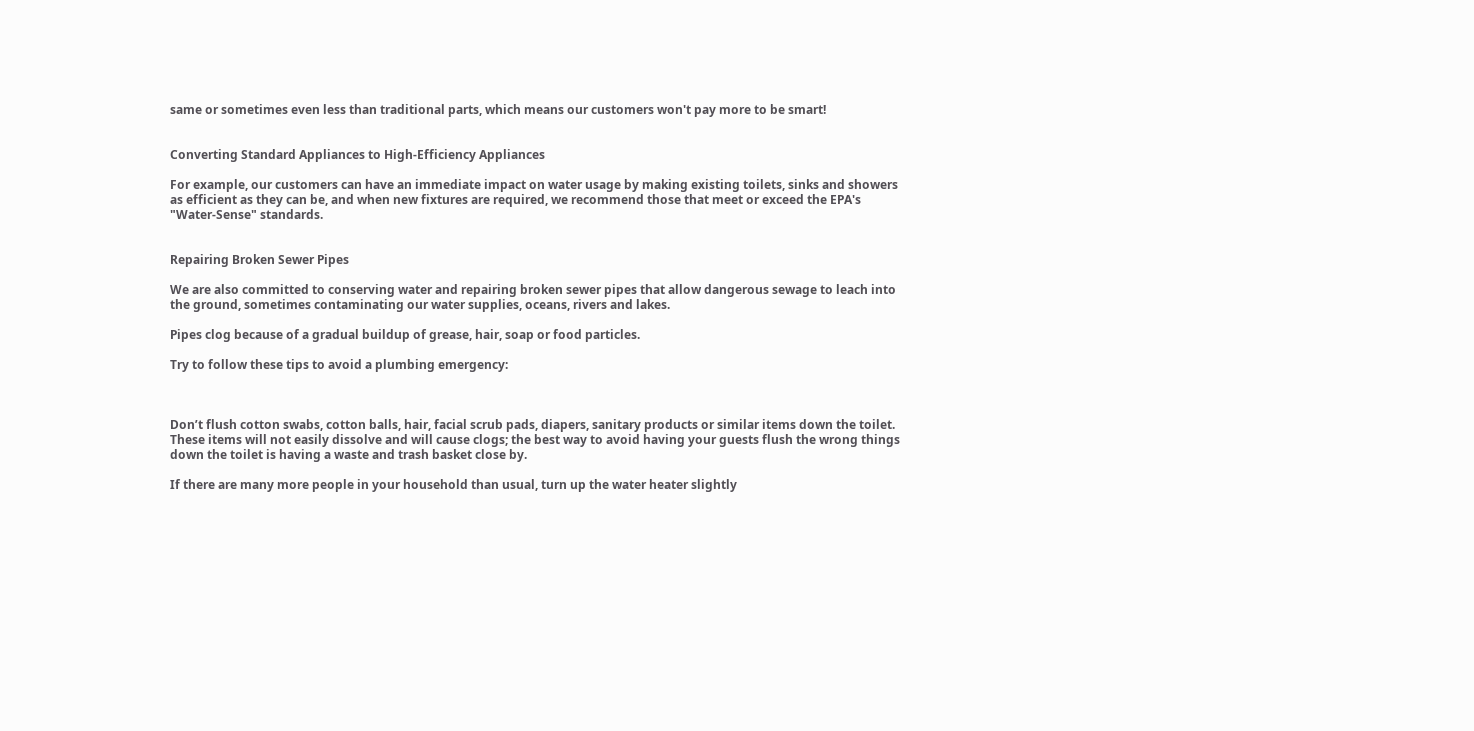same or sometimes even less than traditional parts, which means our customers won't pay more to be smart!


Converting Standard Appliances to High-Efficiency Appliances

For example, our customers can have an immediate impact on water usage by making existing toilets, sinks and showers as efficient as they can be, and when new fixtures are required, we recommend those that meet or exceed the EPA's "Water-Sense" standards.


Repairing Broken Sewer Pipes

We are also committed to conserving water and repairing broken sewer pipes that allow dangerous sewage to leach into the ground, sometimes contaminating our water supplies, oceans, rivers and lakes.

Pipes clog because of a gradual buildup of grease, hair, soap or food particles.

Try to follow these tips to avoid a plumbing emergency:



Don’t flush cotton swabs, cotton balls, hair, facial scrub pads, diapers, sanitary products or similar items down the toilet. These items will not easily dissolve and will cause clogs; the best way to avoid having your guests flush the wrong things down the toilet is having a waste and trash basket close by.

If there are many more people in your household than usual, turn up the water heater slightly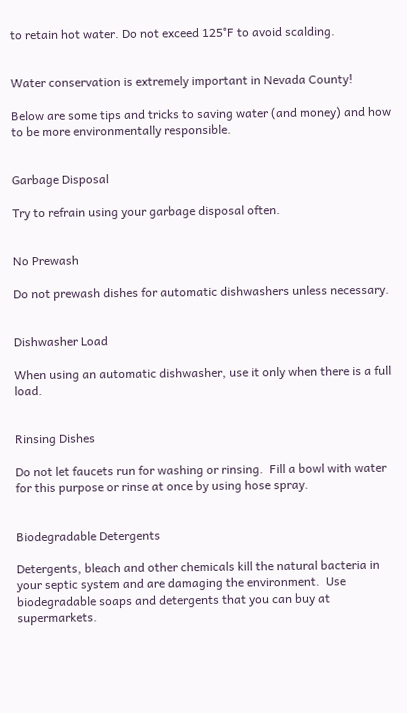to retain hot water. Do not exceed 125°F to avoid scalding.


Water conservation is extremely important in Nevada County!

Below are some tips and tricks to saving water (and money) and how to be more environmentally responsible.


Garbage Disposal

Try to refrain using your garbage disposal often.


No Prewash

Do not prewash dishes for automatic dishwashers unless necessary.


Dishwasher Load

When using an automatic dishwasher, use it only when there is a full load.


Rinsing Dishes

Do not let faucets run for washing or rinsing.  Fill a bowl with water for this purpose or rinse at once by using hose spray.


Biodegradable Detergents

Detergents, bleach and other chemicals kill the natural bacteria in your septic system and are damaging the environment.  Use biodegradable soaps and detergents that you can buy at supermarkets.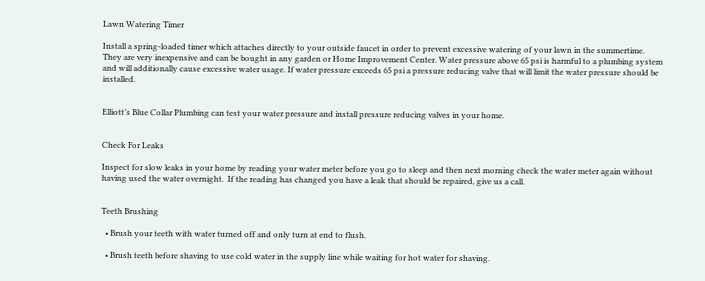Lawn Watering Timer

Install a spring-loaded timer which attaches directly to your outside faucet in order to prevent excessive watering of your lawn in the summertime. They are very inexpensive and can be bought in any garden or Home Improvement Center. Water pressure above 65 psi is harmful to a plumbing system and will additionally cause excessive water usage. If water pressure exceeds 65 psi a pressure reducing valve that will limit the water pressure should be installed.


Elliott’s Blue Collar Plumbing can test your water pressure and install pressure reducing valves in your home.


Check For Leaks

Inspect for slow leaks in your home by reading your water meter before you go to sleep and then next morning check the water meter again without having used the water overnight.  If the reading has changed you have a leak that should be repaired, give us a call.


Teeth Brushing

  • Brush your teeth with water turned off and only turn at end to flush.

  • Brush teeth before shaving to use cold water in the supply line while waiting for hot water for shaving.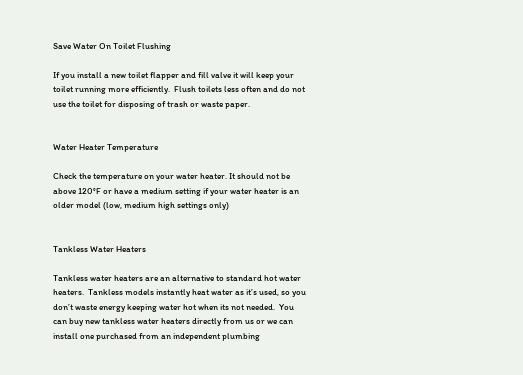Save Water On Toilet Flushing

If you install a new toilet flapper and fill valve it will keep your toilet running more efficiently.  Flush toilets less often and do not use the toilet for disposing of trash or waste paper.


Water Heater Temperature

Check the temperature on your water heater. It should not be above 120°F or have a medium setting if your water heater is an older model (low, medium high settings only)


Tankless Water Heaters

Tankless water heaters are an alternative to standard hot water heaters.  Tankless models instantly heat water as it’s used, so you don’t waste energy keeping water hot when its not needed.  You can buy new tankless water heaters directly from us or we can install one purchased from an independent plumbing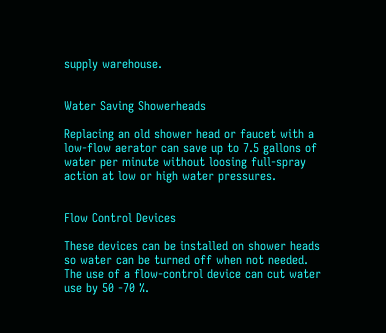supply warehouse.


Water Saving Showerheads

Replacing an old shower head or faucet with a low-flow aerator can save up to 7.5 gallons of water per minute without loosing full-spray action at low or high water pressures.


Flow Control Devices

These devices can be installed on shower heads so water can be turned off when not needed.  The use of a flow-control device can cut water use by 50 -70 %.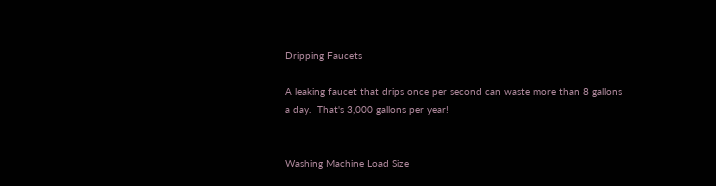Dripping Faucets

A leaking faucet that drips once per second can waste more than 8 gallons a day.  That's 3,000 gallons per year!


Washing Machine Load Size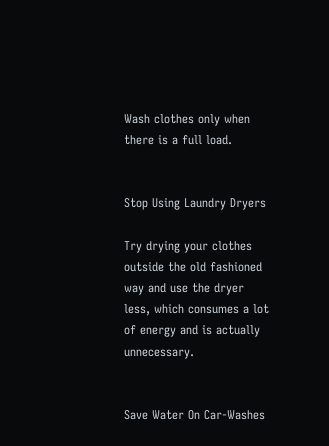Wash clothes only when there is a full load.


Stop Using Laundry Dryers

Try drying your clothes outside the old fashioned way and use the dryer less, which consumes a lot of energy and is actually unnecessary.


Save Water On Car-Washes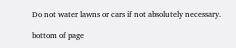Do not water lawns or cars if not absolutely necessary.

bottom of page